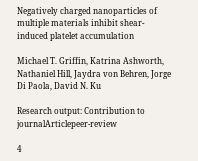Negatively charged nanoparticles of multiple materials inhibit shear-induced platelet accumulation

Michael T. Griffin, Katrina Ashworth, Nathaniel Hill, Jaydra von Behren, Jorge Di Paola, David N. Ku

Research output: Contribution to journalArticlepeer-review

4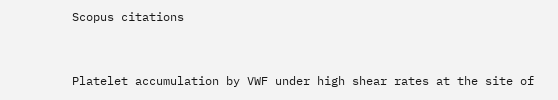Scopus citations


Platelet accumulation by VWF under high shear rates at the site of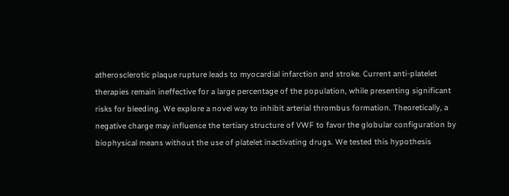atherosclerotic plaque rupture leads to myocardial infarction and stroke. Current anti-platelet therapies remain ineffective for a large percentage of the population, while presenting significant risks for bleeding. We explore a novel way to inhibit arterial thrombus formation. Theoretically, a negative charge may influence the tertiary structure of VWF to favor the globular configuration by biophysical means without the use of platelet inactivating drugs. We tested this hypothesis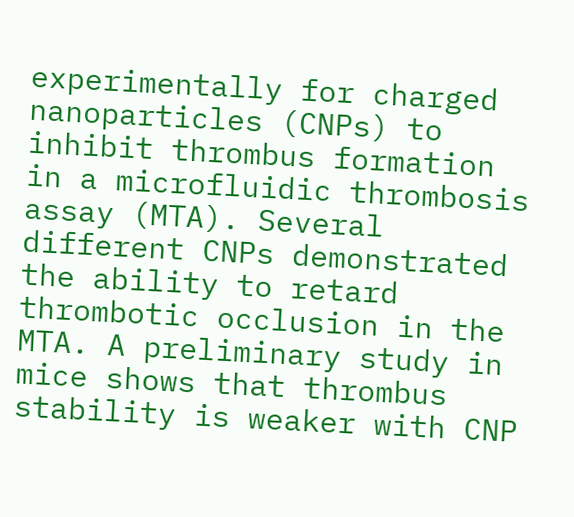experimentally for charged nanoparticles (CNPs) to inhibit thrombus formation in a microfluidic thrombosis assay (MTA). Several different CNPs demonstrated the ability to retard thrombotic occlusion in the MTA. A preliminary study in mice shows that thrombus stability is weaker with CNP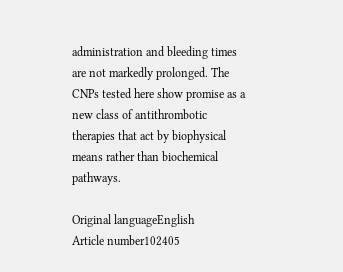administration and bleeding times are not markedly prolonged. The CNPs tested here show promise as a new class of antithrombotic therapies that act by biophysical means rather than biochemical pathways.

Original languageEnglish
Article number102405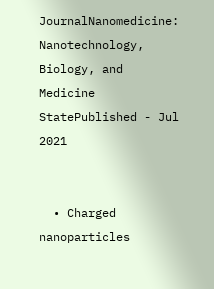JournalNanomedicine: Nanotechnology, Biology, and Medicine
StatePublished - Jul 2021


  • Charged nanoparticles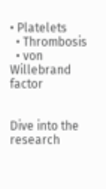• Platelets
  • Thrombosis
  • von Willebrand factor


Dive into the research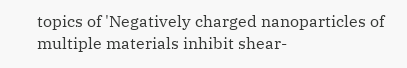topics of 'Negatively charged nanoparticles of multiple materials inhibit shear-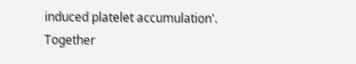induced platelet accumulation'. Together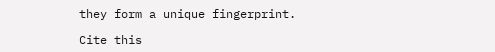they form a unique fingerprint.

Cite this